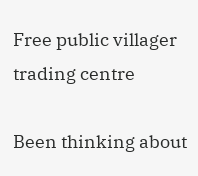Free public villager trading centre

Been thinking about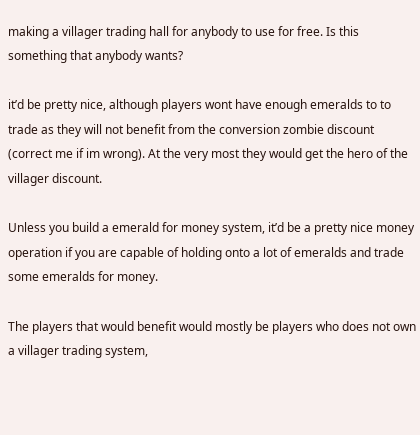making a villager trading hall for anybody to use for free. Is this something that anybody wants?

it’d be pretty nice, although players wont have enough emeralds to to trade as they will not benefit from the conversion zombie discount (correct me if im wrong). At the very most they would get the hero of the villager discount.

Unless you build a emerald for money system, it’d be a pretty nice money operation if you are capable of holding onto a lot of emeralds and trade some emeralds for money.

The players that would benefit would mostly be players who does not own a villager trading system,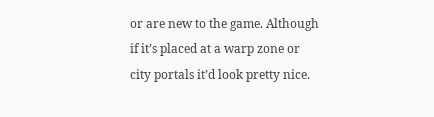or are new to the game. Although if it’s placed at a warp zone or city portals it’d look pretty nice.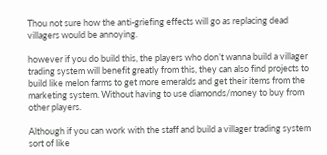Thou not sure how the anti-griefing effects will go as replacing dead villagers would be annoying.

however if you do build this, the players who don’t wanna build a villager trading system will benefit greatly from this, they can also find projects to build like melon farms to get more emeralds and get their items from the marketing system. Without having to use diamonds/money to buy from other players.

Although if you can work with the staff and build a villager trading system sort of like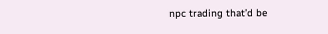npc trading that’d be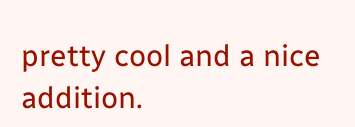pretty cool and a nice addition.